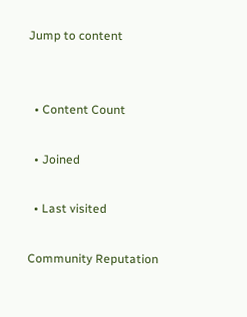Jump to content


  • Content Count

  • Joined

  • Last visited

Community Reputation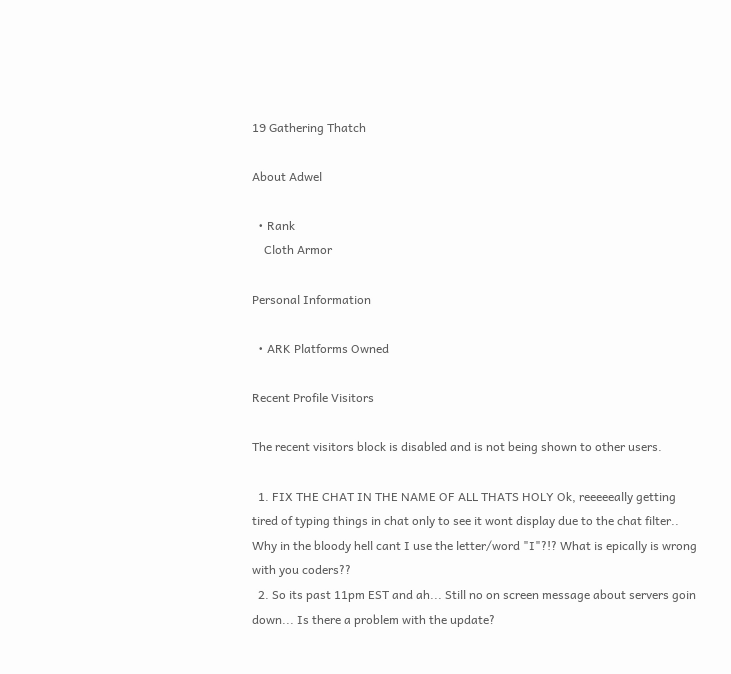19 Gathering Thatch

About Adwel

  • Rank
    Cloth Armor

Personal Information

  • ARK Platforms Owned

Recent Profile Visitors

The recent visitors block is disabled and is not being shown to other users.

  1. FIX THE CHAT IN THE NAME OF ALL THATS HOLY Ok, reeeeeally getting tired of typing things in chat only to see it wont display due to the chat filter.. Why in the bloody hell cant I use the letter/word "I"?!? What is epically is wrong with you coders??
  2. So its past 11pm EST and ah... Still no on screen message about servers goin down... Is there a problem with the update?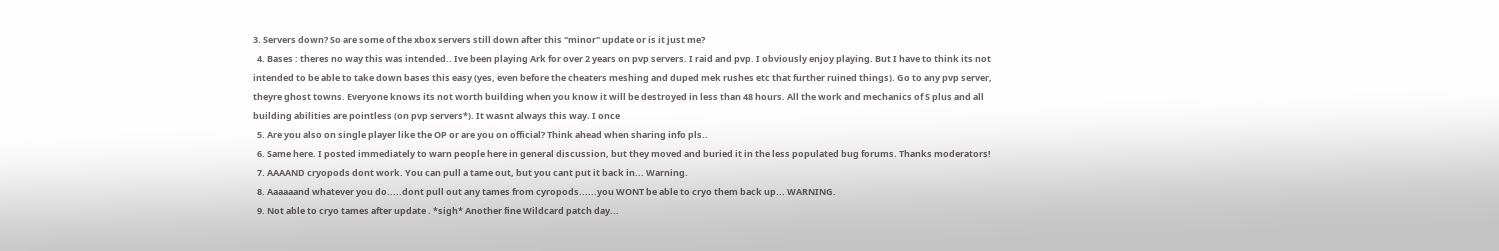3. Servers down? So are some of the xbox servers still down after this "minor" update or is it just me?
  4. Bases : theres no way this was intended.. Ive been playing Ark for over 2 years on pvp servers. I raid and pvp. I obviously enjoy playing. But I have to think its not intended to be able to take down bases this easy (yes, even before the cheaters meshing and duped mek rushes etc that further ruined things). Go to any pvp server, theyre ghost towns. Everyone knows its not worth building when you know it will be destroyed in less than 48 hours. All the work and mechanics of S plus and all building abilities are pointless (on pvp servers*). It wasnt always this way. I once
  5. Are you also on single player like the OP or are you on official? Think ahead when sharing info pls..
  6. Same here. I posted immediately to warn people here in general discussion, but they moved and buried it in the less populated bug forums. Thanks moderators!
  7. AAAAND cryopods dont work. You can pull a tame out, but you cant put it back in... Warning.
  8. Aaaaaand whatever you do.....dont pull out any tames from cyropods......you WONT be able to cryo them back up... WARNING.
  9. Not able to cryo tames after update . *sigh* Another fine Wildcard patch day...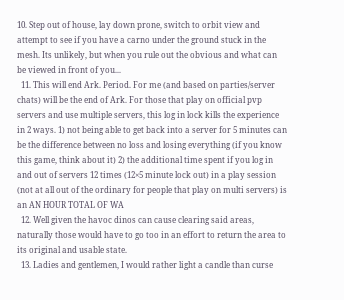10. Step out of house, lay down prone, switch to orbit view and attempt to see if you have a carno under the ground stuck in the mesh. Its unlikely, but when you rule out the obvious and what can be viewed in front of you...
  11. This will end Ark. Period. For me (and based on parties/server chats) will be the end of Ark. For those that play on official pvp servers and use multiple servers, this log in lock kills the experience in 2 ways. 1) not being able to get back into a server for 5 minutes can be the difference between no loss and losing everything (if you know this game, think about it) 2) the additional time spent if you log in and out of servers 12 times (12×5 minute lock out) in a play session (not at all out of the ordinary for people that play on multi servers) is an AN HOUR TOTAL OF WA
  12. Well given the havoc dinos can cause clearing said areas, naturally those would have to go too in an effort to return the area to its original and usable state.
  13. Ladies and gentlemen, I would rather light a candle than curse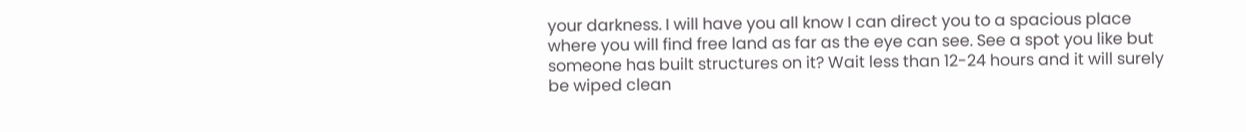your darkness. I will have you all know I can direct you to a spacious place where you will find free land as far as the eye can see. See a spot you like but someone has built structures on it? Wait less than 12-24 hours and it will surely be wiped clean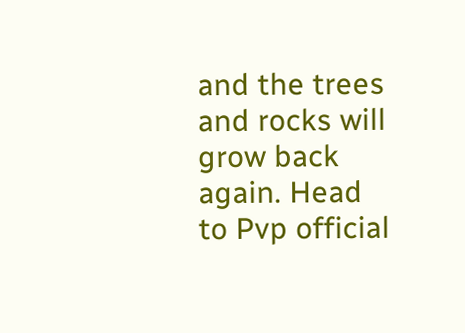and the trees and rocks will grow back again. Head to Pvp official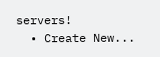servers!
  • Create New...